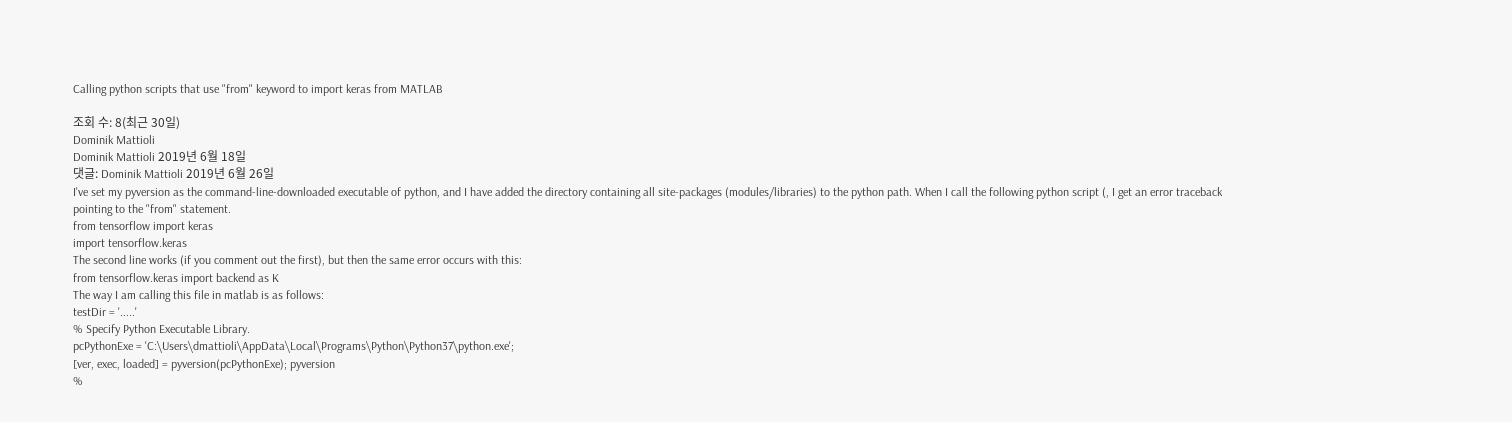Calling python scripts that use "from" keyword to import keras from MATLAB

조회 수: 8(최근 30일)
Dominik Mattioli
Dominik Mattioli 2019년 6월 18일
댓글: Dominik Mattioli 2019년 6월 26일
I've set my pyversion as the command-line-downloaded executable of python, and I have added the directory containing all site-packages (modules/libraries) to the python path. When I call the following python script (, I get an error traceback pointing to the "from" statement.
from tensorflow import keras
import tensorflow.keras
The second line works (if you comment out the first), but then the same error occurs with this:
from tensorflow.keras import backend as K
The way I am calling this file in matlab is as follows:
testDir = '.....'
% Specify Python Executable Library.
pcPythonExe = 'C:\Users\dmattioli\AppData\Local\Programs\Python\Python37\python.exe';
[ver, exec, loaded] = pyversion(pcPythonExe); pyversion
%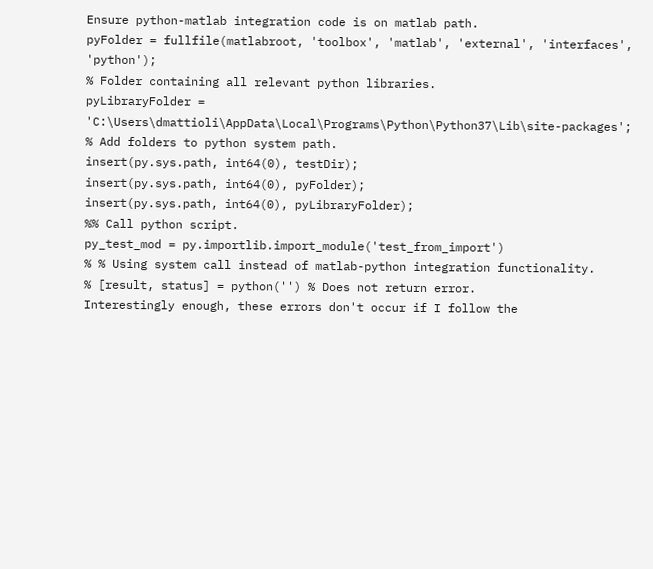Ensure python-matlab integration code is on matlab path.
pyFolder = fullfile(matlabroot, 'toolbox', 'matlab', 'external', 'interfaces', 'python');
% Folder containing all relevant python libraries.
pyLibraryFolder = 'C:\Users\dmattioli\AppData\Local\Programs\Python\Python37\Lib\site-packages';
% Add folders to python system path.
insert(py.sys.path, int64(0), testDir);
insert(py.sys.path, int64(0), pyFolder);
insert(py.sys.path, int64(0), pyLibraryFolder);
%% Call python script.
py_test_mod = py.importlib.import_module('test_from_import')
% % Using system call instead of matlab-python integration functionality.
% [result, status] = python('') % Does not return error.
Interestingly enough, these errors don't occur if I follow the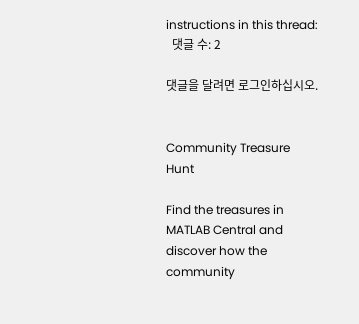instructions in this thread:
  댓글 수: 2

댓글을 달려면 로그인하십시오.


Community Treasure Hunt

Find the treasures in MATLAB Central and discover how the community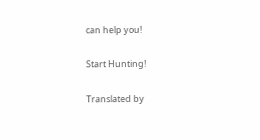can help you!

Start Hunting!

Translated by